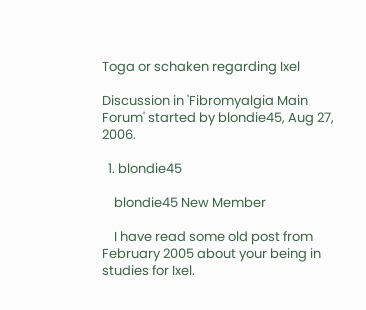Toga or schaken regarding Ixel

Discussion in 'Fibromyalgia Main Forum' started by blondie45, Aug 27, 2006.

  1. blondie45

    blondie45 New Member

    I have read some old post from February 2005 about your being in studies for Ixel.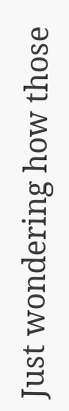Just wondering how those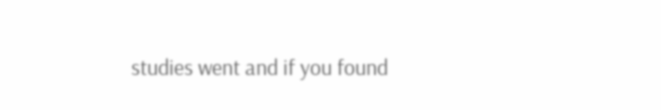studies went and if you found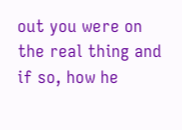out you were on the real thing and if so, how he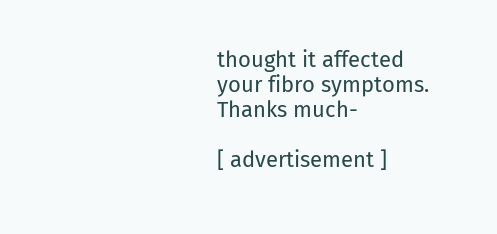thought it affected your fibro symptoms. Thanks much-

[ advertisement ]